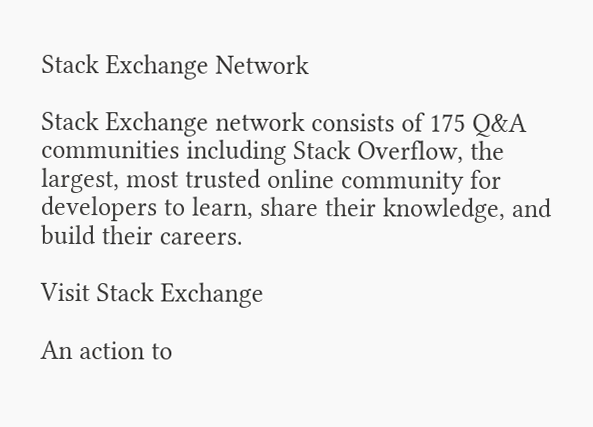Stack Exchange Network

Stack Exchange network consists of 175 Q&A communities including Stack Overflow, the largest, most trusted online community for developers to learn, share their knowledge, and build their careers.

Visit Stack Exchange

An action to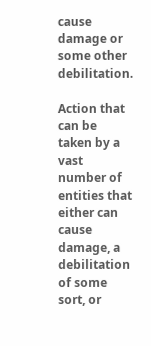cause damage or some other debilitation.

Action that can be taken by a vast number of entities that either can cause damage, a debilitation of some sort, or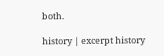both.

history | excerpt history